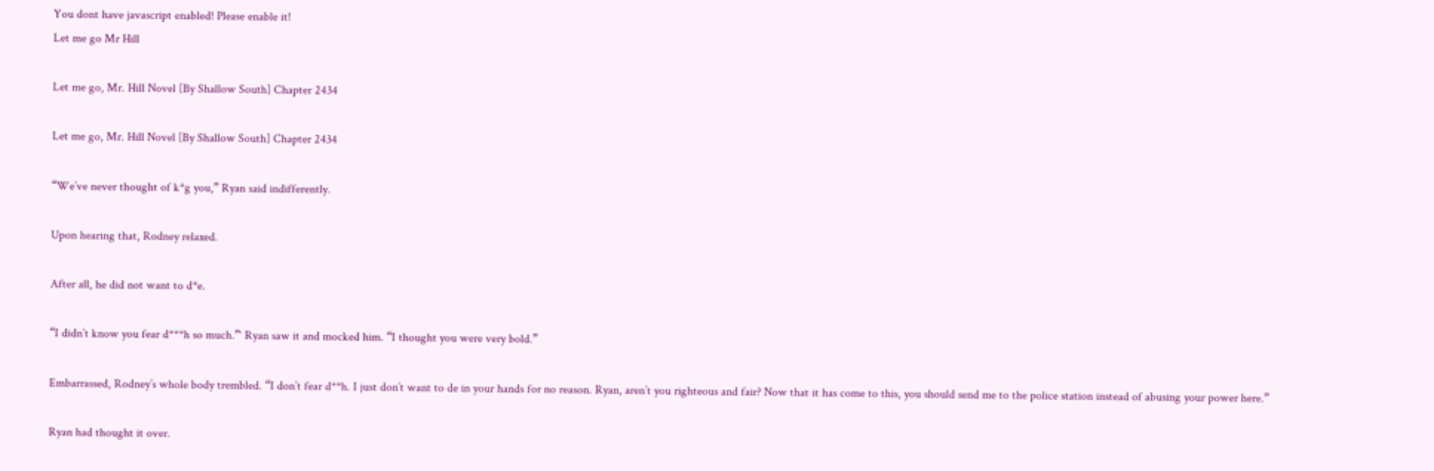You dont have javascript enabled! Please enable it!
Let me go Mr Hill

Let me go, Mr. Hill Novel [By Shallow South] Chapter 2434

Let me go, Mr. Hill Novel [By Shallow South] Chapter 2434

“We’ve never thought of k*g you,” Ryan said indifferently.

Upon hearing that, Rodney relaxed.

After all, he did not want to d*e.

“I didn’t know you fear d***h so much.”‘ Ryan saw it and mocked him. “I thought you were very bold.”

Embarrassed, Rodney’s whole body trembled. “I don’t fear d**h. I just don’t want to de in your hands for no reason. Ryan, aren’t you righteous and fair? Now that it has come to this, you should send me to the police station instead of abusing your power here.”

Ryan had thought it over.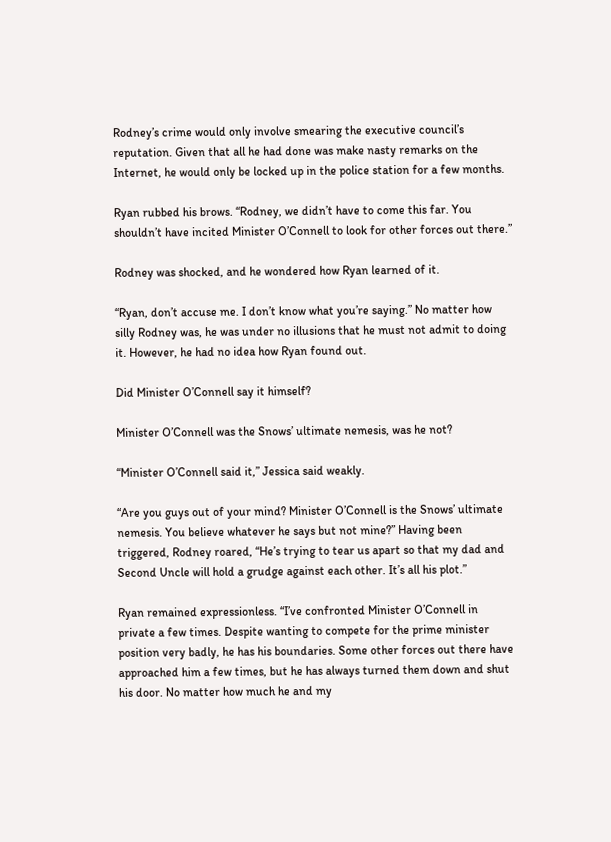Rodney’s crime would only involve smearing the executive council’s reputation. Given that all he had done was make nasty remarks on the Internet, he would only be locked up in the police station for a few months.

Ryan rubbed his brows. “Rodney, we didn’t have to come this far. You shouldn’t have incited Minister O’Connell to look for other forces out there.”

Rodney was shocked, and he wondered how Ryan learned of it.

“Ryan, don’t accuse me. I don’t know what you’re saying.” No matter how silly Rodney was, he was under no illusions that he must not admit to doing it. However, he had no idea how Ryan found out.

Did Minister O’Connell say it himself?

Minister O’Connell was the Snows’ ultimate nemesis, was he not?

“Minister O’Connell said it,” Jessica said weakly.

“Are you guys out of your mind? Minister O’Connell is the Snows’ ultimate nemesis. You believe whatever he says but not mine?” Having been triggered, Rodney roared, “He’s trying to tear us apart so that my dad and Second Uncle will hold a grudge against each other. It’s all his plot.”

Ryan remained expressionless. “I’ve confronted Minister O’Connell in private a few times. Despite wanting to compete for the prime minister position very badly, he has his boundaries. Some other forces out there have approached him a few times, but he has always turned them down and shut his door. No matter how much he and my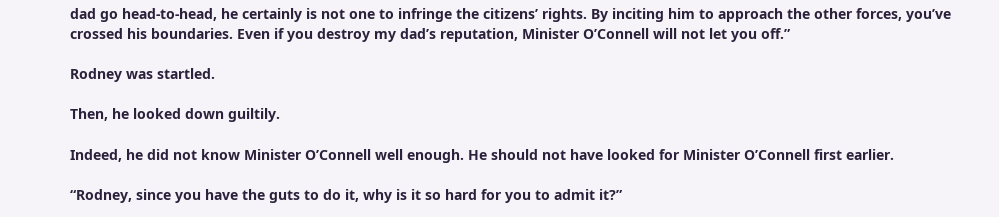dad go head-to-head, he certainly is not one to infringe the citizens’ rights. By inciting him to approach the other forces, you’ve crossed his boundaries. Even if you destroy my dad’s reputation, Minister O’Connell will not let you off.”

Rodney was startled.

Then, he looked down guiltily.

Indeed, he did not know Minister O’Connell well enough. He should not have looked for Minister O’Connell first earlier.

“Rodney, since you have the guts to do it, why is it so hard for you to admit it?”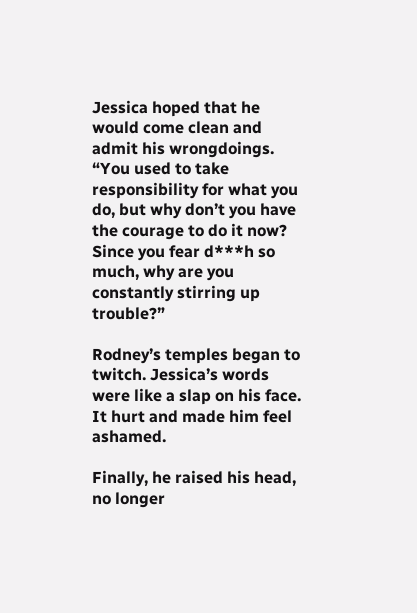Jessica hoped that he would come clean and admit his wrongdoings. “You used to take responsibility for what you do, but why don’t you have the courage to do it now? Since you fear d***h so much, why are you constantly stirring up trouble?”

Rodney’s temples began to twitch. Jessica’s words were like a slap on his face. It hurt and made him feel ashamed.

Finally, he raised his head, no longer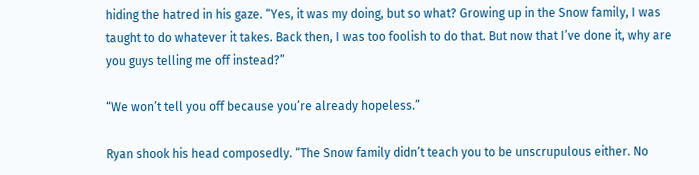hiding the hatred in his gaze. “Yes, it was my doing, but so what? Growing up in the Snow family, I was taught to do whatever it takes. Back then, I was too foolish to do that. But now that I’ve done it, why are you guys telling me off instead?”

“We won’t tell you off because you’re already hopeless.”

Ryan shook his head composedly. “The Snow family didn’t teach you to be unscrupulous either. No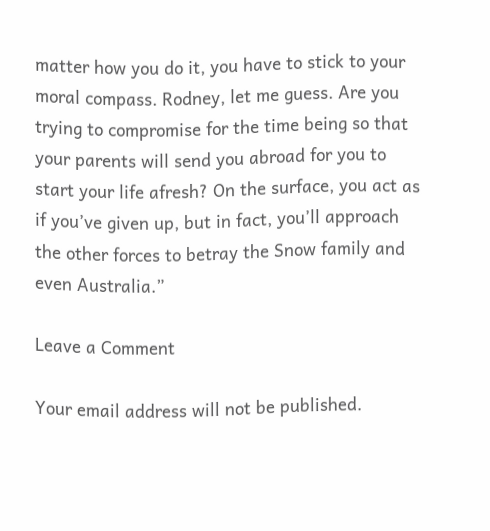matter how you do it, you have to stick to your moral compass. Rodney, let me guess. Are you trying to compromise for the time being so that your parents will send you abroad for you to start your life afresh? On the surface, you act as if you’ve given up, but in fact, you’ll approach the other forces to betray the Snow family and even Australia.”

Leave a Comment

Your email address will not be published.